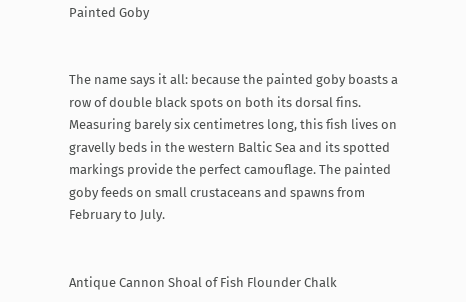Painted Goby


The name says it all: because the painted goby boasts a row of double black spots on both its dorsal fins. Measuring barely six centimetres long, this fish lives on gravelly beds in the western Baltic Sea and its spotted markings provide the perfect camouflage. The painted goby feeds on small crustaceans and spawns from February to July.


Antique Cannon Shoal of Fish Flounder Chalk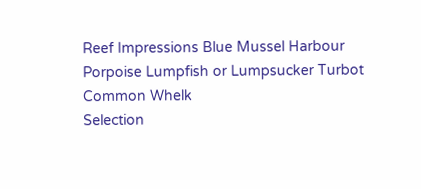Reef Impressions Blue Mussel Harbour Porpoise Lumpfish or Lumpsucker Turbot Common Whelk
Selection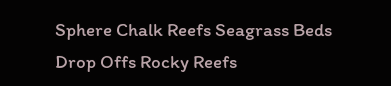Sphere Chalk Reefs Seagrass Beds Drop Offs Rocky Reefs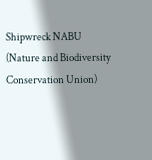Shipwreck NABU (Nature and Biodiversity Conservation Union)